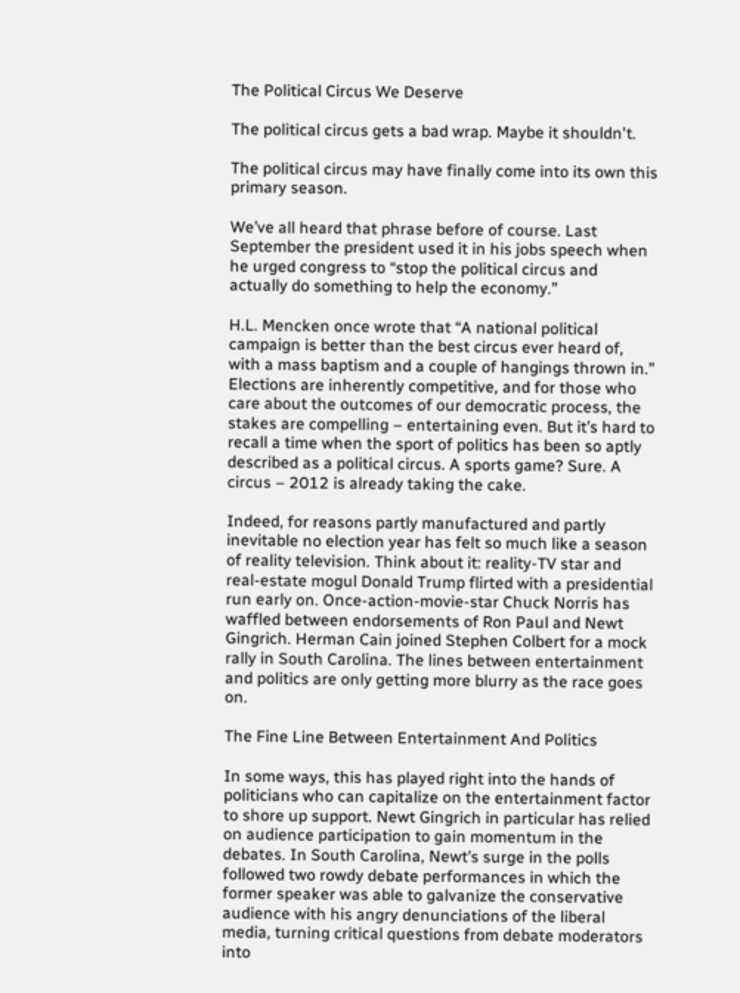The Political Circus We Deserve

The political circus gets a bad wrap. Maybe it shouldn't.

The political circus may have finally come into its own this primary season.

We’ve all heard that phrase before of course. Last September the president used it in his jobs speech when he urged congress to “stop the political circus and actually do something to help the economy.”

H.L. Mencken once wrote that “A national political campaign is better than the best circus ever heard of, with a mass baptism and a couple of hangings thrown in.” Elections are inherently competitive, and for those who care about the outcomes of our democratic process, the stakes are compelling – entertaining even. But it’s hard to recall a time when the sport of politics has been so aptly described as a political circus. A sports game? Sure. A circus – 2012 is already taking the cake.

Indeed, for reasons partly manufactured and partly inevitable no election year has felt so much like a season of reality television. Think about it: reality-TV star and real-estate mogul Donald Trump flirted with a presidential run early on. Once-action-movie-star Chuck Norris has waffled between endorsements of Ron Paul and Newt Gingrich. Herman Cain joined Stephen Colbert for a mock rally in South Carolina. The lines between entertainment and politics are only getting more blurry as the race goes on.

The Fine Line Between Entertainment And Politics

In some ways, this has played right into the hands of politicians who can capitalize on the entertainment factor to shore up support. Newt Gingrich in particular has relied on audience participation to gain momentum in the debates. In South Carolina, Newt’s surge in the polls followed two rowdy debate performances in which the former speaker was able to galvanize the conservative audience with his angry denunciations of the liberal media, turning critical questions from debate moderators into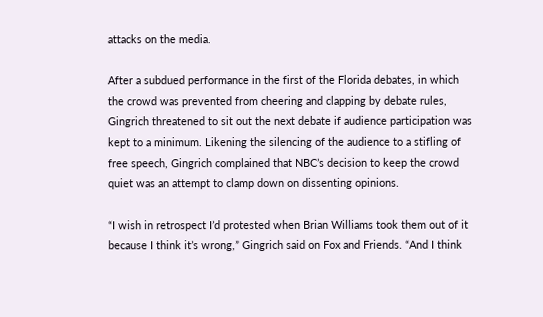attacks on the media.

After a subdued performance in the first of the Florida debates, in which the crowd was prevented from cheering and clapping by debate rules, Gingrich threatened to sit out the next debate if audience participation was kept to a minimum. Likening the silencing of the audience to a stifling of free speech, Gingrich complained that NBC’s decision to keep the crowd quiet was an attempt to clamp down on dissenting opinions.

“I wish in retrospect I’d protested when Brian Williams took them out of it because I think it’s wrong,” Gingrich said on Fox and Friends. “And I think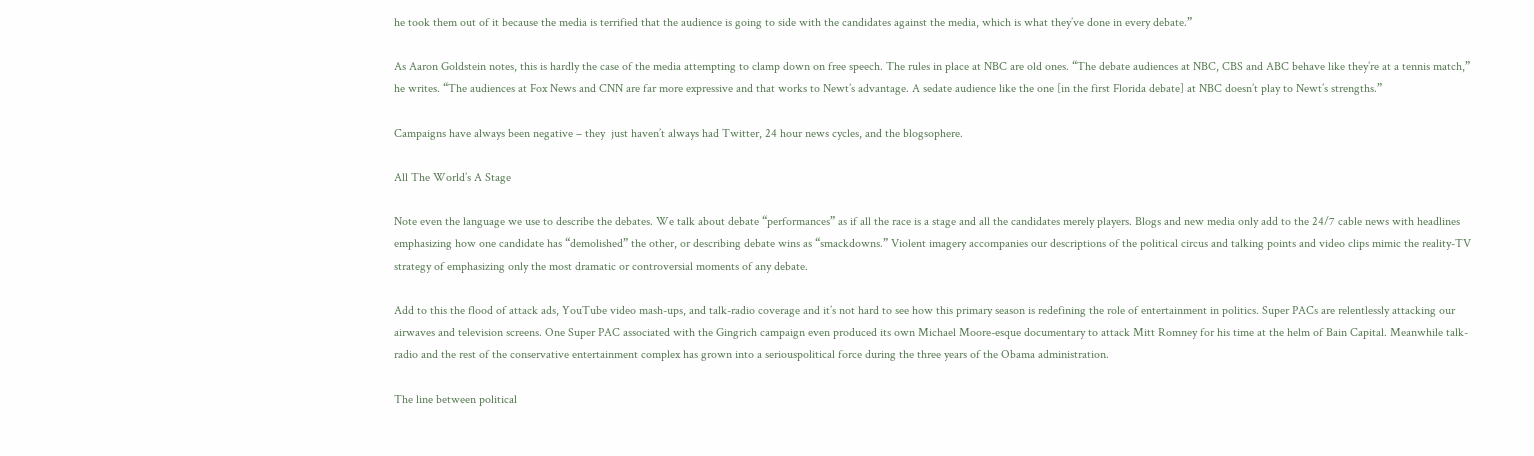he took them out of it because the media is terrified that the audience is going to side with the candidates against the media, which is what they’ve done in every debate.”

As Aaron Goldstein notes, this is hardly the case of the media attempting to clamp down on free speech. The rules in place at NBC are old ones. “The debate audiences at NBC, CBS and ABC behave like they’re at a tennis match,” he writes. “The audiences at Fox News and CNN are far more expressive and that works to Newt’s advantage. A sedate audience like the one [in the first Florida debate] at NBC doesn’t play to Newt’s strengths.”

Campaigns have always been negative – they  just haven’t always had Twitter, 24 hour news cycles, and the blogsophere.

All The World’s A Stage

Note even the language we use to describe the debates. We talk about debate “performances” as if all the race is a stage and all the candidates merely players. Blogs and new media only add to the 24/7 cable news with headlines emphasizing how one candidate has “demolished” the other, or describing debate wins as “smackdowns.” Violent imagery accompanies our descriptions of the political circus and talking points and video clips mimic the reality-TV strategy of emphasizing only the most dramatic or controversial moments of any debate.

Add to this the flood of attack ads, YouTube video mash-ups, and talk-radio coverage and it’s not hard to see how this primary season is redefining the role of entertainment in politics. Super PACs are relentlessly attacking our airwaves and television screens. One Super PAC associated with the Gingrich campaign even produced its own Michael Moore-esque documentary to attack Mitt Romney for his time at the helm of Bain Capital. Meanwhile talk-radio and the rest of the conservative entertainment complex has grown into a seriouspolitical force during the three years of the Obama administration.

The line between political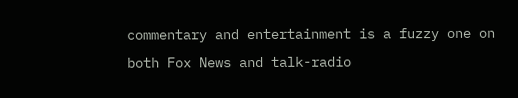commentary and entertainment is a fuzzy one on both Fox News and talk-radio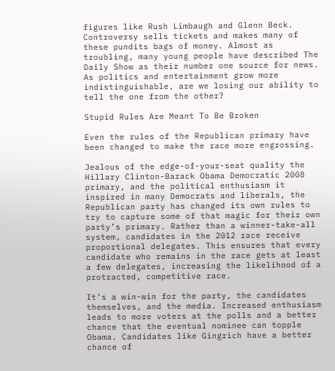figures like Rush Limbaugh and Glenn Beck. Controversy sells tickets and makes many of these pundits bags of money. Almost as troubling, many young people have described The Daily Show as their number one source for news. As politics and entertainment grow more indistinguishable, are we losing our ability to tell the one from the other?

Stupid Rules Are Meant To Be Broken

Even the rules of the Republican primary have been changed to make the race more engrossing.

Jealous of the edge-of-your-seat quality the Hillary Clinton-Barack Obama Democratic 2008 primary, and the political enthusiasm it inspired in many Democrats and liberals, the Republican party has changed its own rules to try to capture some of that magic for their own party’s primary. Rather than a winner-take-all system, candidates in the 2012 race receive proportional delegates. This ensures that every candidate who remains in the race gets at least a few delegates, increasing the likelihood of a protracted, competitive race.

It’s a win-win for the party, the candidates themselves, and the media. Increased enthusiasm leads to more voters at the polls and a better chance that the eventual nominee can topple Obama. Candidates like Gingrich have a better chance of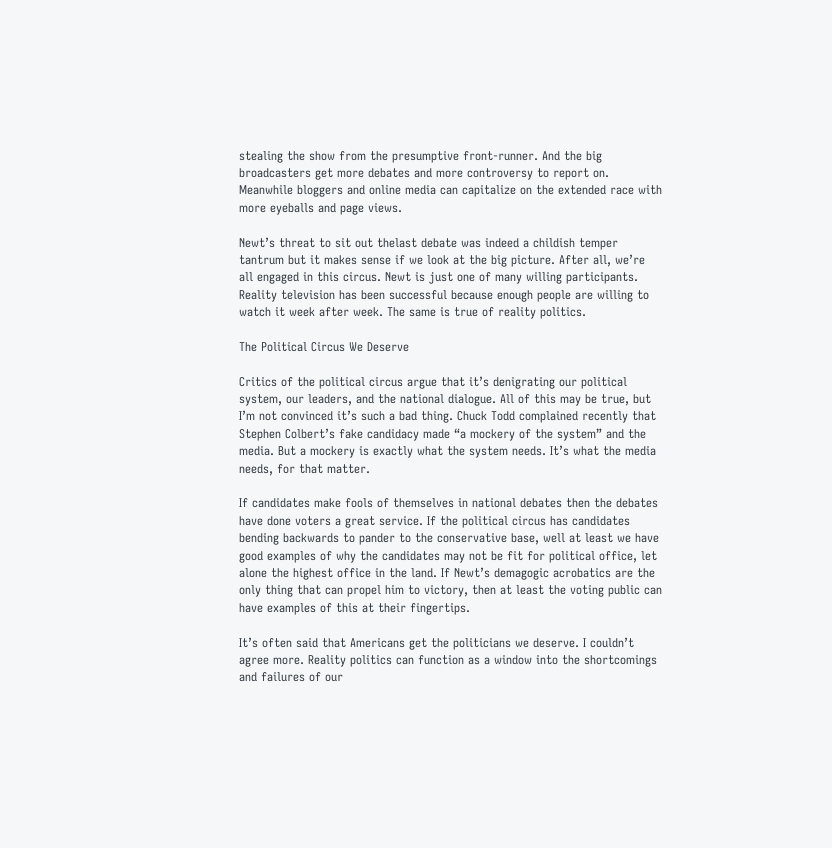stealing the show from the presumptive front-runner. And the big broadcasters get more debates and more controversy to report on. Meanwhile bloggers and online media can capitalize on the extended race with more eyeballs and page views.

Newt’s threat to sit out thelast debate was indeed a childish temper tantrum but it makes sense if we look at the big picture. After all, we’re all engaged in this circus. Newt is just one of many willing participants. Reality television has been successful because enough people are willing to watch it week after week. The same is true of reality politics.

The Political Circus We Deserve

Critics of the political circus argue that it’s denigrating our political system, our leaders, and the national dialogue. All of this may be true, but I’m not convinced it’s such a bad thing. Chuck Todd complained recently that Stephen Colbert’s fake candidacy made “a mockery of the system” and the media. But a mockery is exactly what the system needs. It’s what the media needs, for that matter.

If candidates make fools of themselves in national debates then the debates have done voters a great service. If the political circus has candidates bending backwards to pander to the conservative base, well at least we have good examples of why the candidates may not be fit for political office, let alone the highest office in the land. If Newt’s demagogic acrobatics are the only thing that can propel him to victory, then at least the voting public can have examples of this at their fingertips.

It’s often said that Americans get the politicians we deserve. I couldn’t agree more. Reality politics can function as a window into the shortcomings and failures of our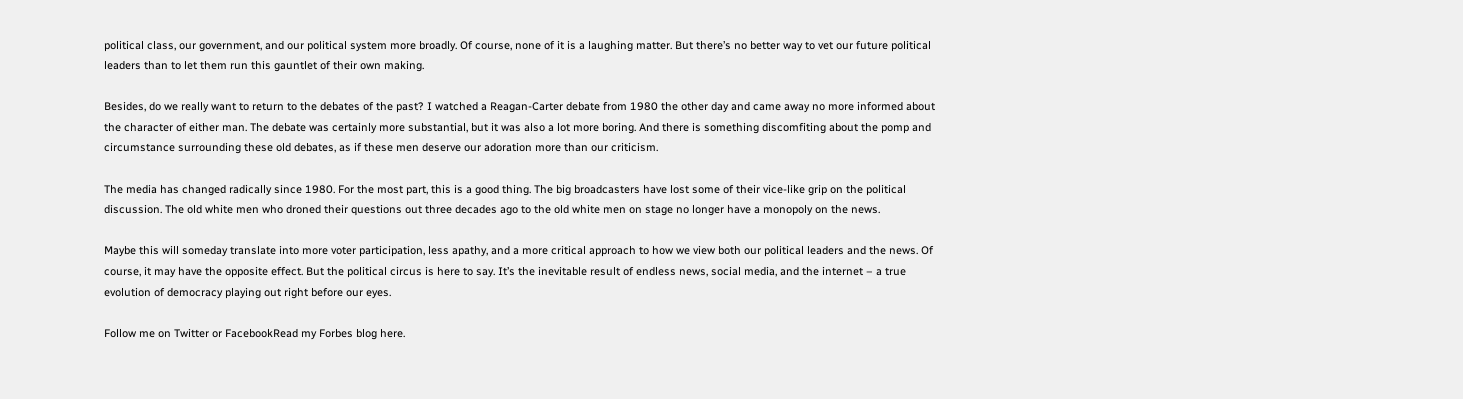political class, our government, and our political system more broadly. Of course, none of it is a laughing matter. But there’s no better way to vet our future political leaders than to let them run this gauntlet of their own making.

Besides, do we really want to return to the debates of the past? I watched a Reagan-Carter debate from 1980 the other day and came away no more informed about the character of either man. The debate was certainly more substantial, but it was also a lot more boring. And there is something discomfiting about the pomp and circumstance surrounding these old debates, as if these men deserve our adoration more than our criticism.

The media has changed radically since 1980. For the most part, this is a good thing. The big broadcasters have lost some of their vice-like grip on the political discussion. The old white men who droned their questions out three decades ago to the old white men on stage no longer have a monopoly on the news.

Maybe this will someday translate into more voter participation, less apathy, and a more critical approach to how we view both our political leaders and the news. Of course, it may have the opposite effect. But the political circus is here to say. It’s the inevitable result of endless news, social media, and the internet – a true evolution of democracy playing out right before our eyes.

Follow me on Twitter or FacebookRead my Forbes blog here.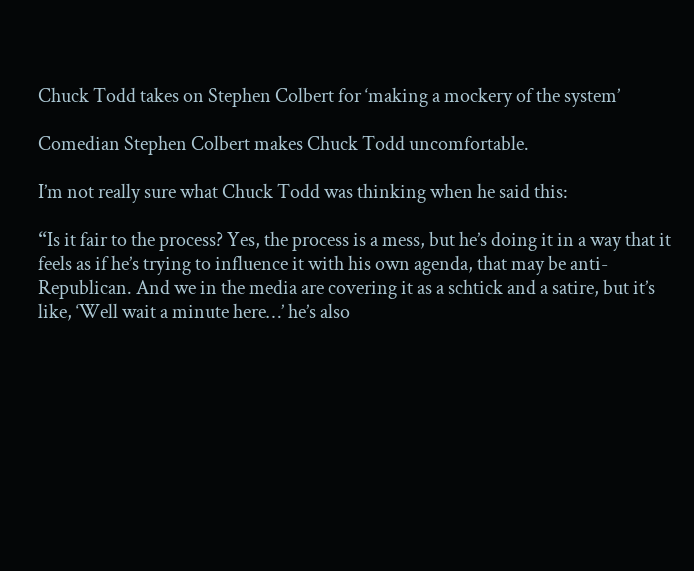Chuck Todd takes on Stephen Colbert for ‘making a mockery of the system’

Comedian Stephen Colbert makes Chuck Todd uncomfortable.

I’m not really sure what Chuck Todd was thinking when he said this:

“Is it fair to the process? Yes, the process is a mess, but he’s doing it in a way that it feels as if he’s trying to influence it with his own agenda, that may be anti-Republican. And we in the media are covering it as a schtick and a satire, but it’s like, ‘Well wait a minute here…’ he’s also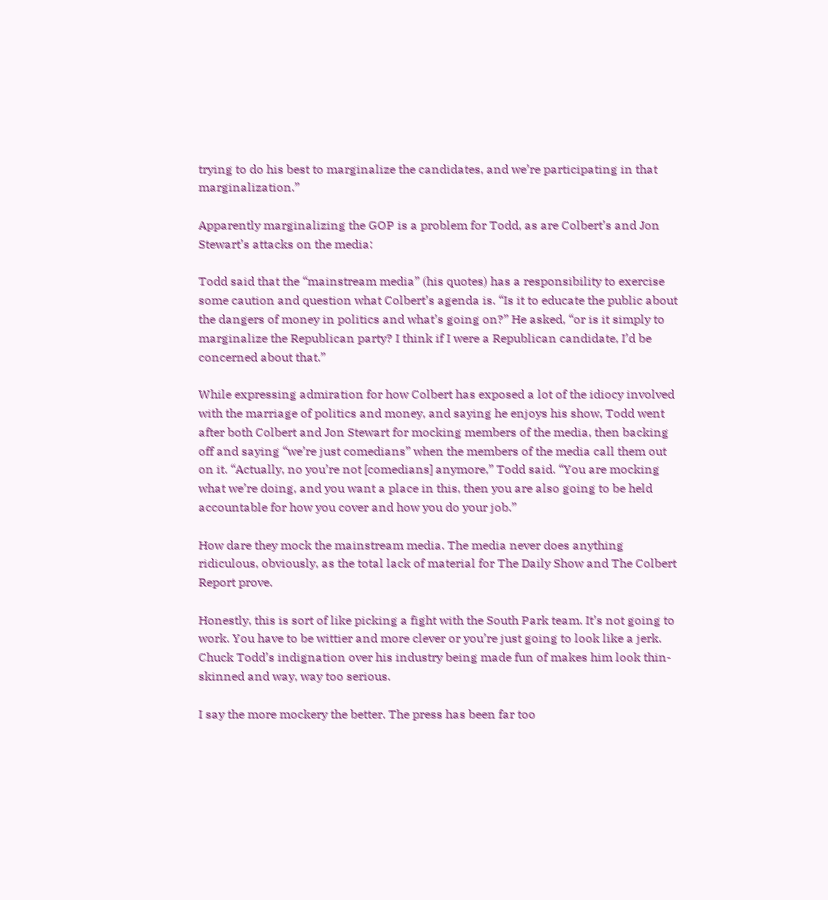trying to do his best to marginalize the candidates, and we’re participating in that marginalization.”

Apparently marginalizing the GOP is a problem for Todd, as are Colbert’s and Jon Stewart’s attacks on the media:

Todd said that the “mainstream media” (his quotes) has a responsibility to exercise some caution and question what Colbert’s agenda is. “Is it to educate the public about the dangers of money in politics and what’s going on?” He asked, “or is it simply to marginalize the Republican party? I think if I were a Republican candidate, I’d be concerned about that.”

While expressing admiration for how Colbert has exposed a lot of the idiocy involved with the marriage of politics and money, and saying he enjoys his show, Todd went after both Colbert and Jon Stewart for mocking members of the media, then backing off and saying “we’re just comedians” when the members of the media call them out on it. “Actually, no you’re not [comedians] anymore,” Todd said. “You are mocking what we’re doing, and you want a place in this, then you are also going to be held accountable for how you cover and how you do your job.”

How dare they mock the mainstream media. The media never does anything ridiculous, obviously, as the total lack of material for The Daily Show and The Colbert Report prove.

Honestly, this is sort of like picking a fight with the South Park team. It’s not going to work. You have to be wittier and more clever or you’re just going to look like a jerk. Chuck Todd’s indignation over his industry being made fun of makes him look thin-skinned and way, way too serious.

I say the more mockery the better. The press has been far too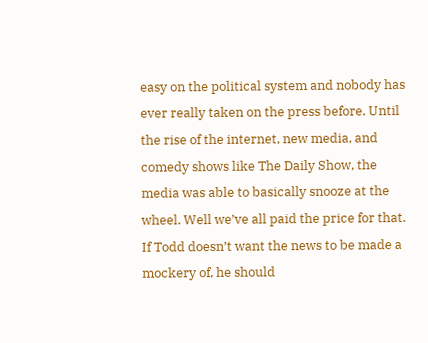easy on the political system and nobody has ever really taken on the press before. Until the rise of the internet, new media, and comedy shows like The Daily Show, the media was able to basically snooze at the wheel. Well we’ve all paid the price for that. If Todd doesn’t want the news to be made a mockery of, he should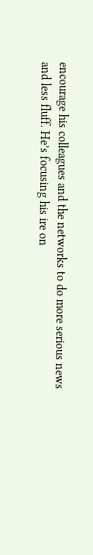encourage his colleagues and the networks to do more serious news and less fluff. He’s focusing his ire on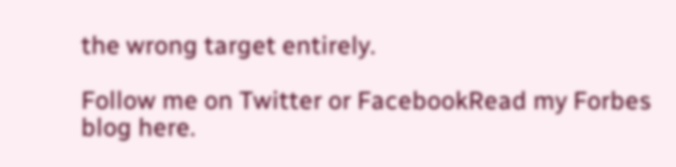the wrong target entirely.

Follow me on Twitter or FacebookRead my Forbes blog here.